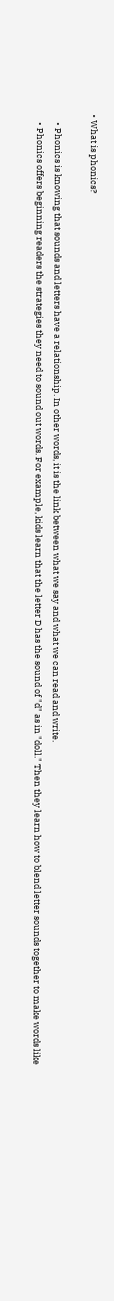• What is phonics?

    • Phonics is knowing that sounds and letters have a relationship. In other words, it is the link between what we say and what we can read and write.
    • Phonics offers beginning readers the strategies they need to sound out words. For example, kids learn that the letter D has the sound of "d" as in "doll." Then they learn how to blend letter sounds together to make words like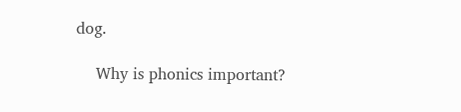dog.

    Why is phonics important?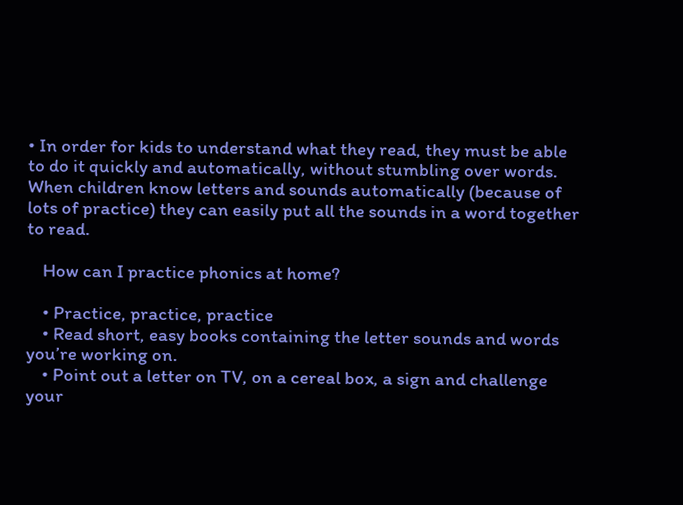• In order for kids to understand what they read, they must be able to do it quickly and automatically, without stumbling over words. When children know letters and sounds automatically (because of lots of practice) they can easily put all the sounds in a word together to read.

    How can I practice phonics at home?

    • Practice, practice, practice
    • Read short, easy books containing the letter sounds and words you’re working on.
    • Point out a letter on TV, on a cereal box, a sign and challenge your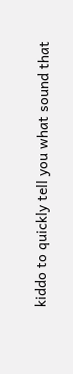kiddo to quickly tell you what sound that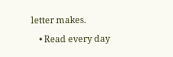letter makes.
    • Read every day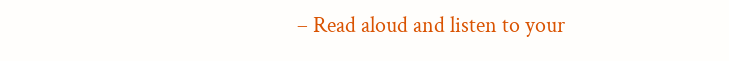– Read aloud and listen to your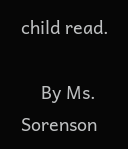child read.

    By Ms. Sorenson